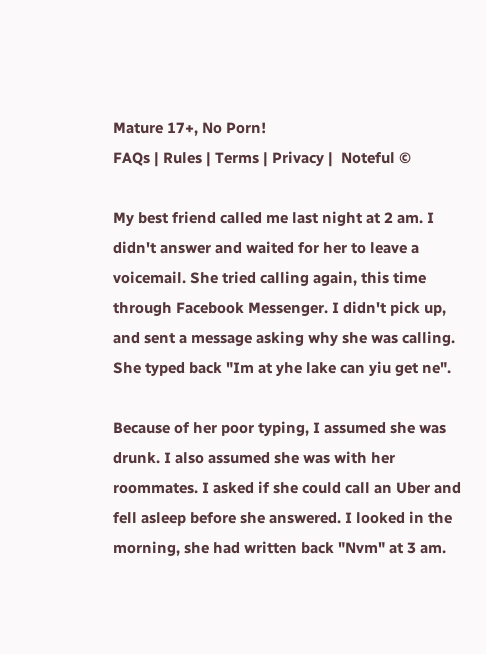Mature 17+, No Porn!
FAQs | Rules | Terms | Privacy |  Noteful ©

My best friend called me last night at 2 am. I didn't answer and waited for her to leave a voicemail. She tried calling again, this time through Facebook Messenger. I didn't pick up, and sent a message asking why she was calling. She typed back "Im at yhe lake can yiu get ne".

Because of her poor typing, I assumed she was drunk. I also assumed she was with her roommates. I asked if she could call an Uber and fell asleep before she answered. I looked in the morning, she had written back "Nvm" at 3 am.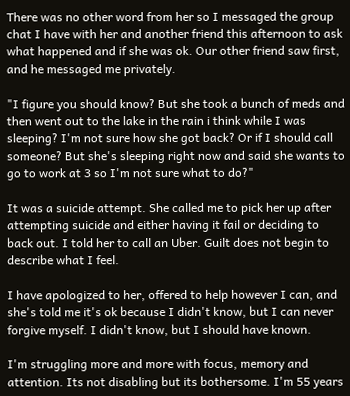There was no other word from her so I messaged the group chat I have with her and another friend this afternoon to ask what happened and if she was ok. Our other friend saw first, and he messaged me privately.

"I figure you should know? But she took a bunch of meds and then went out to the lake in the rain i think while I was sleeping? I'm not sure how she got back? Or if I should call someone? But she's sleeping right now and said she wants to go to work at 3 so I'm not sure what to do?"

It was a suicide attempt. She called me to pick her up after attempting suicide and either having it fail or deciding to back out. I told her to call an Uber. Guilt does not begin to describe what I feel.

I have apologized to her, offered to help however I can, and she's told me it's ok because I didn't know, but I can never forgive myself. I didn't know, but I should have known.

I'm struggling more and more with focus, memory and attention. Its not disabling but its bothersome. I'm 55 years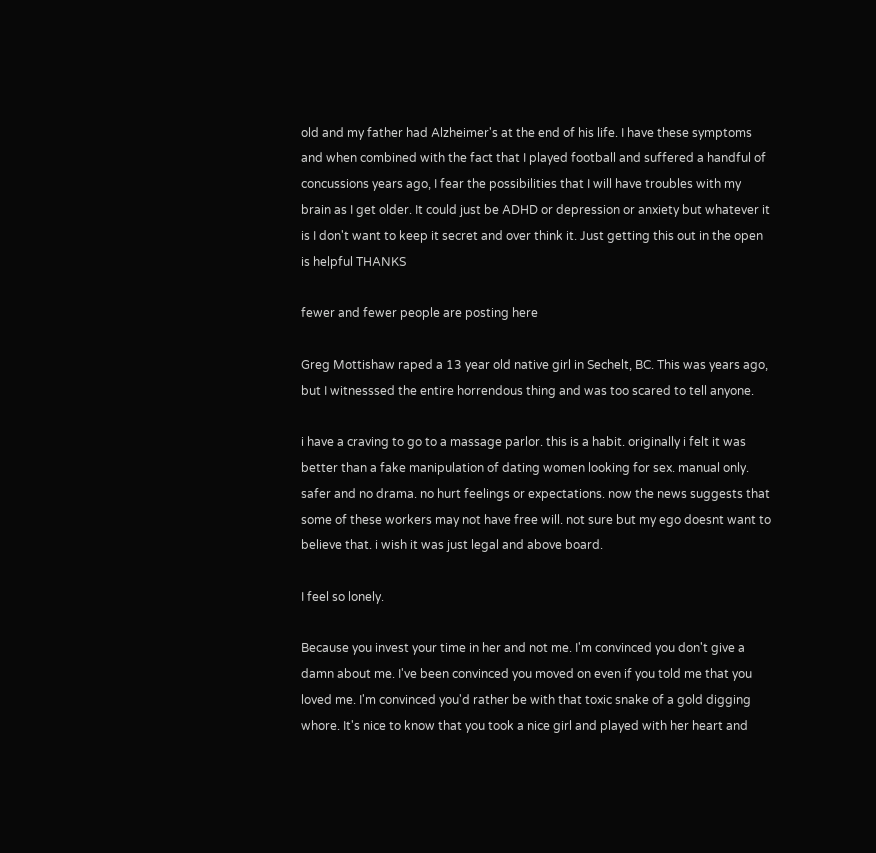old and my father had Alzheimer's at the end of his life. I have these symptoms and when combined with the fact that I played football and suffered a handful of concussions years ago, I fear the possibilities that I will have troubles with my brain as I get older. It could just be ADHD or depression or anxiety but whatever it is I don't want to keep it secret and over think it. Just getting this out in the open is helpful THANKS

fewer and fewer people are posting here

Greg Mottishaw raped a 13 year old native girl in Sechelt, BC. This was years ago, but I witnesssed the entire horrendous thing and was too scared to tell anyone.

i have a craving to go to a massage parlor. this is a habit. originally i felt it was better than a fake manipulation of dating women looking for sex. manual only. safer and no drama. no hurt feelings or expectations. now the news suggests that some of these workers may not have free will. not sure but my ego doesnt want to believe that. i wish it was just legal and above board.

I feel so lonely.

Because you invest your time in her and not me. I'm convinced you don't give a damn about me. I've been convinced you moved on even if you told me that you loved me. I'm convinced you'd rather be with that toxic snake of a gold digging whore. It's nice to know that you took a nice girl and played with her heart and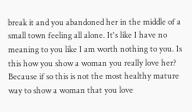break it and you abandoned her in the middle of a small town feeling all alone. It's like I have no meaning to you like I am worth nothing to you. Is this how you show a woman you really love her? Because if so this is not the most healthy mature way to show a woman that you love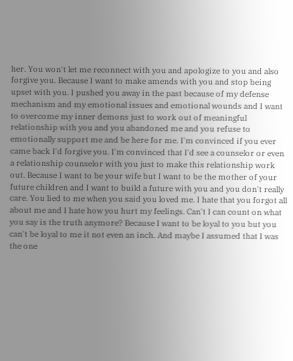her. You won't let me reconnect with you and apologize to you and also forgive you. Because I want to make amends with you and stop being upset with you. I pushed you away in the past because of my defense mechanism and my emotional issues and emotional wounds and I want to overcome my inner demons just to work out of meaningful relationship with you and you abandoned me and you refuse to emotionally support me and be here for me. I'm convinced if you ever came back I'd forgive you. I'm convinced that I'd see a counselor or even a relationship counselor with you just to make this relationship work out. Because I want to be your wife but I want to be the mother of your future children and I want to build a future with you and you don't really care. You lied to me when you said you loved me. I hate that you forgot all about me and I hate how you hurt my feelings. Can't I can count on what you say is the truth anymore? Because I want to be loyal to you but you can't be loyal to me it not even an inch. And maybe I assumed that I was the one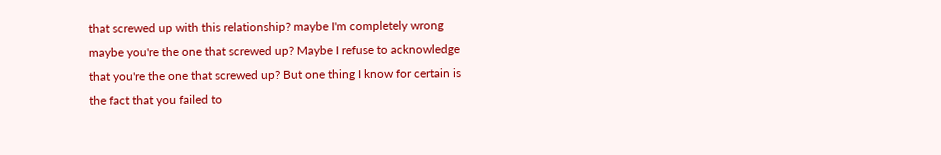that screwed up with this relationship? maybe I'm completely wrong maybe you're the one that screwed up? Maybe I refuse to acknowledge that you're the one that screwed up? But one thing I know for certain is the fact that you failed to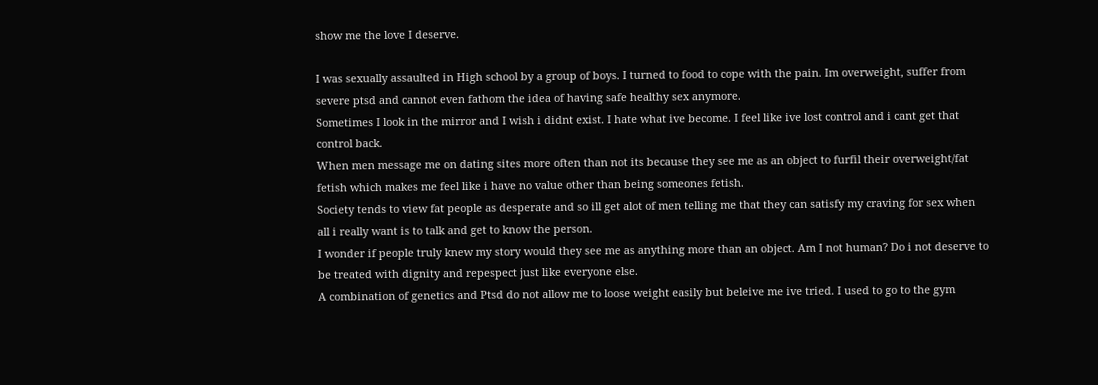show me the love I deserve.

I was sexually assaulted in High school by a group of boys. I turned to food to cope with the pain. Im overweight, suffer from severe ptsd and cannot even fathom the idea of having safe healthy sex anymore.
Sometimes I look in the mirror and I wish i didnt exist. I hate what ive become. I feel like ive lost control and i cant get that control back.
When men message me on dating sites more often than not its because they see me as an object to furfil their overweight/fat fetish which makes me feel like i have no value other than being someones fetish.
Society tends to view fat people as desperate and so ill get alot of men telling me that they can satisfy my craving for sex when all i really want is to talk and get to know the person.
I wonder if people truly knew my story would they see me as anything more than an object. Am I not human? Do i not deserve to be treated with dignity and repespect just like everyone else.
A combination of genetics and Ptsd do not allow me to loose weight easily but beleive me ive tried. I used to go to the gym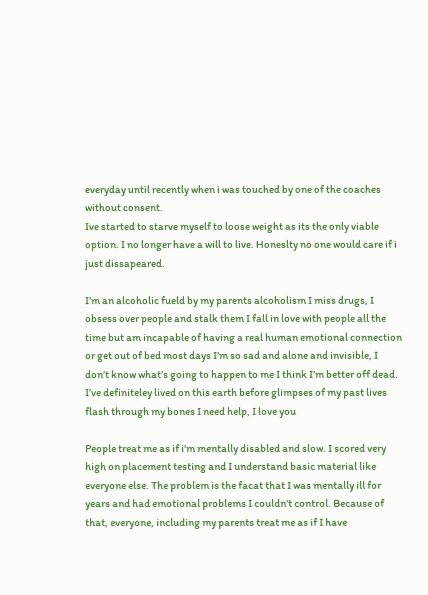everyday until recently when i was touched by one of the coaches without consent.
Ive started to starve myself to loose weight as its the only viable option. I no longer have a will to live. Honeslty no one would care if i just dissapeared.

I’m an alcoholic fueld by my parents alcoholism I miss drugs, I obsess over people and stalk them I fall in love with people all the time but am incapable of having a real human emotional connection or get out of bed most days I’m so sad and alone and invisible, I don’t know what’s going to happen to me I think I’m better off dead. I’ve definiteley lived on this earth before glimpses of my past lives flash through my bones I need help, I love you

People treat me as if i'm mentally disabled and slow. I scored very high on placement testing and I understand basic material like everyone else. The problem is the facat that I was mentally ill for years and had emotional problems I couldn't control. Because of that, everyone, including my parents treat me as if I have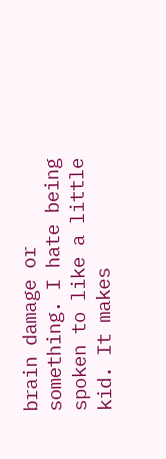brain damage or something. I hate being spoken to like a little kid. It makes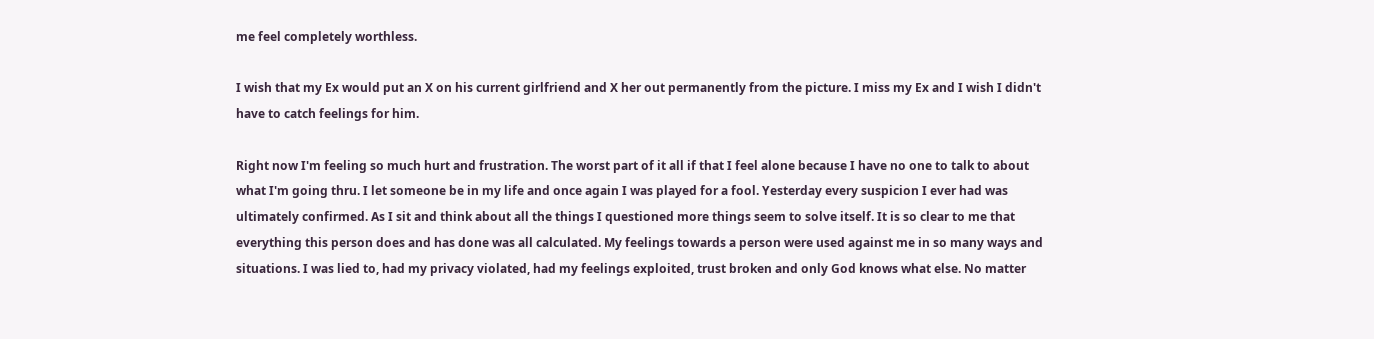me feel completely worthless.

I wish that my Ex would put an X on his current girlfriend and X her out permanently from the picture. I miss my Ex and I wish I didn't have to catch feelings for him.

Right now I'm feeling so much hurt and frustration. The worst part of it all if that I feel alone because I have no one to talk to about what I'm going thru. I let someone be in my life and once again I was played for a fool. Yesterday every suspicion I ever had was ultimately confirmed. As I sit and think about all the things I questioned more things seem to solve itself. It is so clear to me that everything this person does and has done was all calculated. My feelings towards a person were used against me in so many ways and situations. I was lied to, had my privacy violated, had my feelings exploited, trust broken and only God knows what else. No matter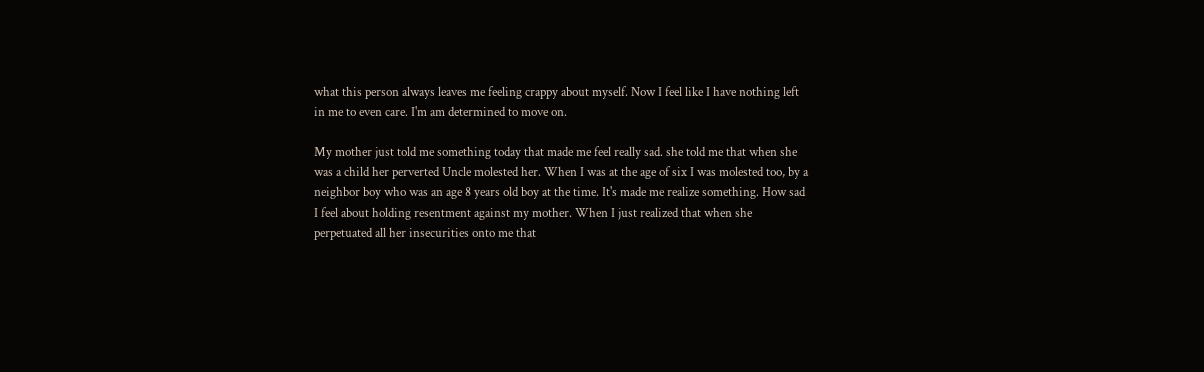what this person always leaves me feeling crappy about myself. Now I feel like I have nothing left in me to even care. I'm am determined to move on.

My mother just told me something today that made me feel really sad. she told me that when she was a child her perverted Uncle molested her. When I was at the age of six I was molested too, by a neighbor boy who was an age 8 years old boy at the time. It's made me realize something. How sad I feel about holding resentment against my mother. When I just realized that when she perpetuated all her insecurities onto me that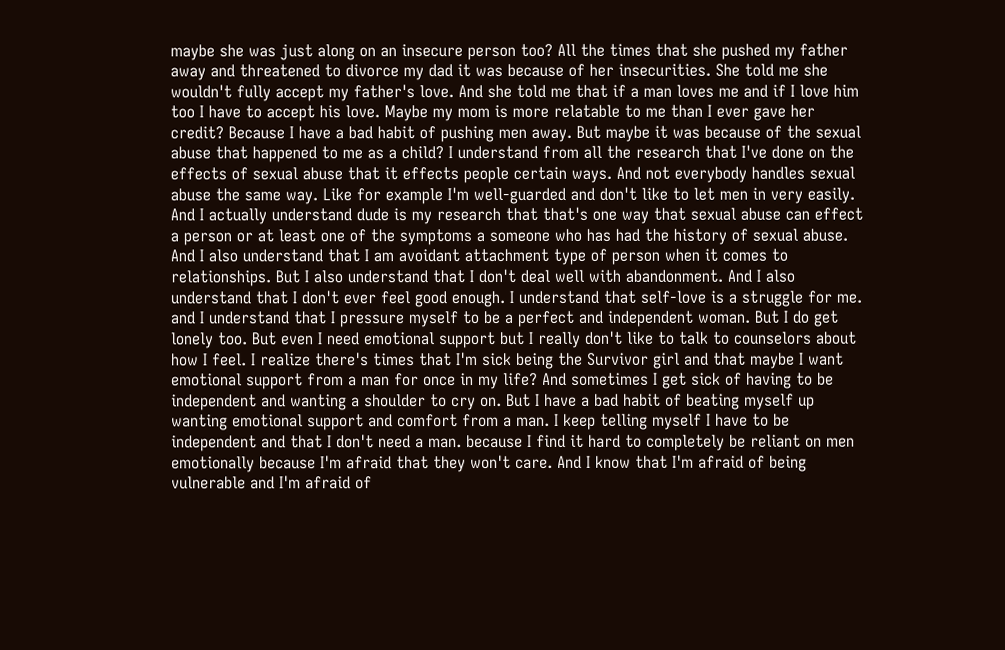maybe she was just along on an insecure person too? All the times that she pushed my father away and threatened to divorce my dad it was because of her insecurities. She told me she wouldn't fully accept my father's love. And she told me that if a man loves me and if I love him too I have to accept his love. Maybe my mom is more relatable to me than I ever gave her credit? Because I have a bad habit of pushing men away. But maybe it was because of the sexual abuse that happened to me as a child? I understand from all the research that I've done on the effects of sexual abuse that it effects people certain ways. And not everybody handles sexual abuse the same way. Like for example I'm well-guarded and don't like to let men in very easily. And I actually understand dude is my research that that's one way that sexual abuse can effect a person or at least one of the symptoms a someone who has had the history of sexual abuse. And I also understand that I am avoidant attachment type of person when it comes to relationships. But I also understand that I don't deal well with abandonment. And I also understand that I don't ever feel good enough. I understand that self-love is a struggle for me. and I understand that I pressure myself to be a perfect and independent woman. But I do get lonely too. But even I need emotional support but I really don't like to talk to counselors about how I feel. I realize there's times that I'm sick being the Survivor girl and that maybe I want emotional support from a man for once in my life? And sometimes I get sick of having to be independent and wanting a shoulder to cry on. But I have a bad habit of beating myself up wanting emotional support and comfort from a man. I keep telling myself I have to be independent and that I don't need a man. because I find it hard to completely be reliant on men emotionally because I'm afraid that they won't care. And I know that I'm afraid of being vulnerable and I'm afraid of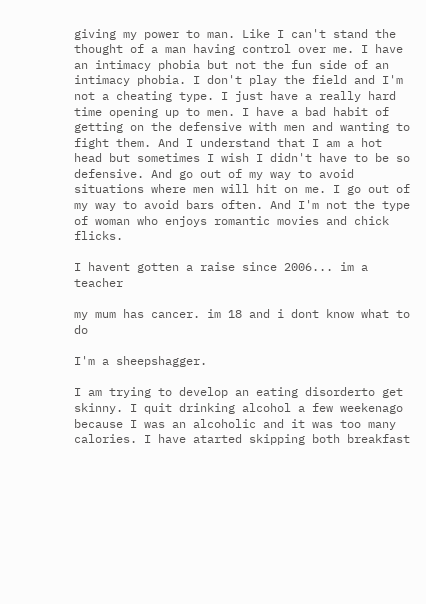giving my power to man. Like I can't stand the thought of a man having control over me. I have an intimacy phobia but not the fun side of an intimacy phobia. I don't play the field and I'm not a cheating type. I just have a really hard time opening up to men. I have a bad habit of getting on the defensive with men and wanting to fight them. And I understand that I am a hot head but sometimes I wish I didn't have to be so defensive. And go out of my way to avoid situations where men will hit on me. I go out of my way to avoid bars often. And I'm not the type of woman who enjoys romantic movies and chick flicks.

I havent gotten a raise since 2006... im a teacher

my mum has cancer. im 18 and i dont know what to do

I'm a sheepshagger.

I am trying to develop an eating disorderto get skinny. I quit drinking alcohol a few weekenago because I was an alcoholic and it was too many calories. I have atarted skipping both breakfast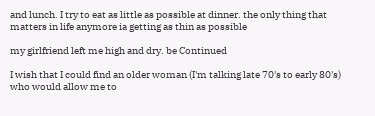and lunch. I try to eat as little as possible at dinner. the only thing that matters in life anymore ia getting as thin as possible

my girlfriend left me high and dry. be Continued

I wish that I could find an older woman (I'm talking late 70's to early 80's) who would allow me to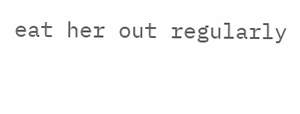eat her out regularly